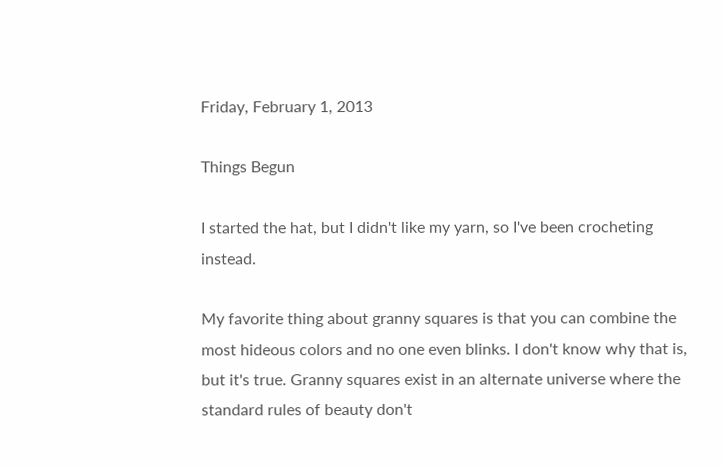Friday, February 1, 2013

Things Begun

I started the hat, but I didn't like my yarn, so I've been crocheting instead.

My favorite thing about granny squares is that you can combine the most hideous colors and no one even blinks. I don't know why that is, but it's true. Granny squares exist in an alternate universe where the standard rules of beauty don't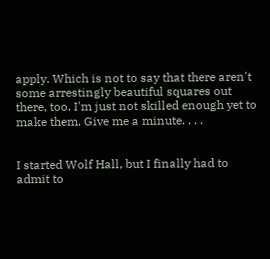apply. Which is not to say that there aren't some arrestingly beautiful squares out there, too. I'm just not skilled enough yet to make them. Give me a minute. . . .


I started Wolf Hall, but I finally had to admit to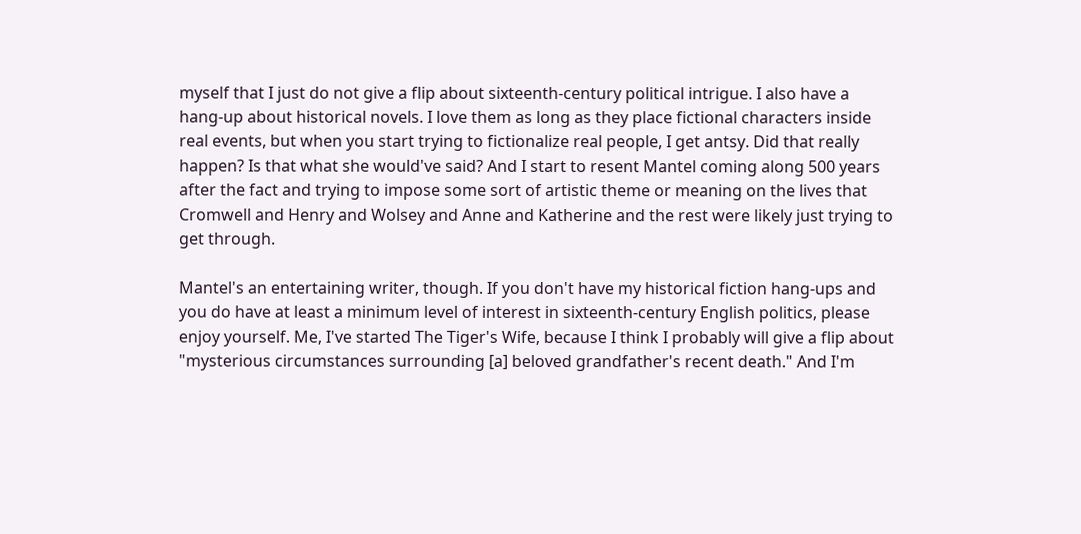myself that I just do not give a flip about sixteenth-century political intrigue. I also have a hang-up about historical novels. I love them as long as they place fictional characters inside real events, but when you start trying to fictionalize real people, I get antsy. Did that really happen? Is that what she would've said? And I start to resent Mantel coming along 500 years after the fact and trying to impose some sort of artistic theme or meaning on the lives that Cromwell and Henry and Wolsey and Anne and Katherine and the rest were likely just trying to get through.

Mantel's an entertaining writer, though. If you don't have my historical fiction hang-ups and you do have at least a minimum level of interest in sixteenth-century English politics, please enjoy yourself. Me, I've started The Tiger's Wife, because I think I probably will give a flip about "mysterious circumstances surrounding [a] beloved grandfather's recent death." And I'm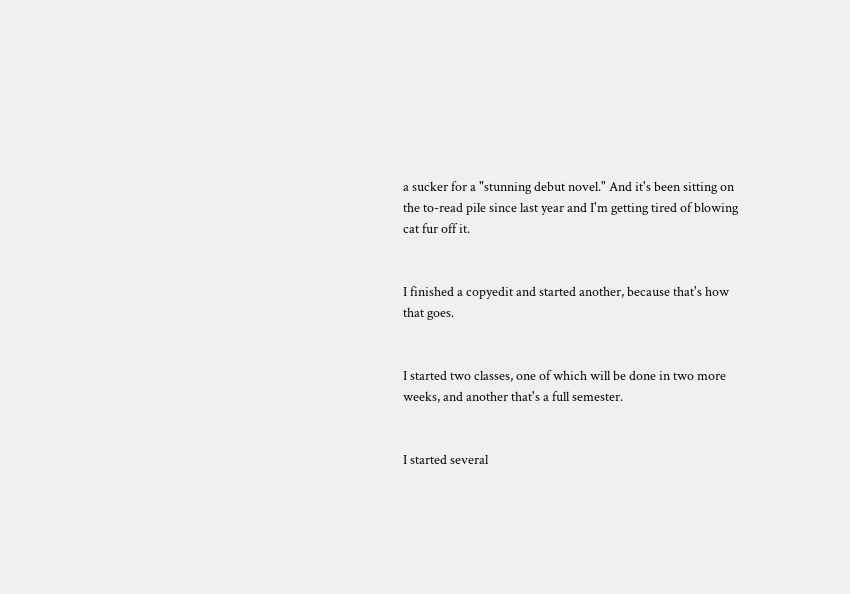a sucker for a "stunning debut novel." And it's been sitting on the to-read pile since last year and I'm getting tired of blowing cat fur off it.


I finished a copyedit and started another, because that's how that goes.


I started two classes, one of which will be done in two more weeks, and another that's a full semester.


I started several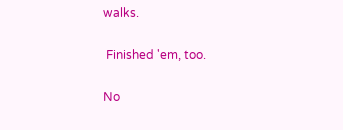walks.

 Finished 'em, too.

No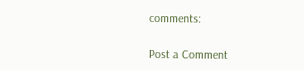comments:

Post a Comment